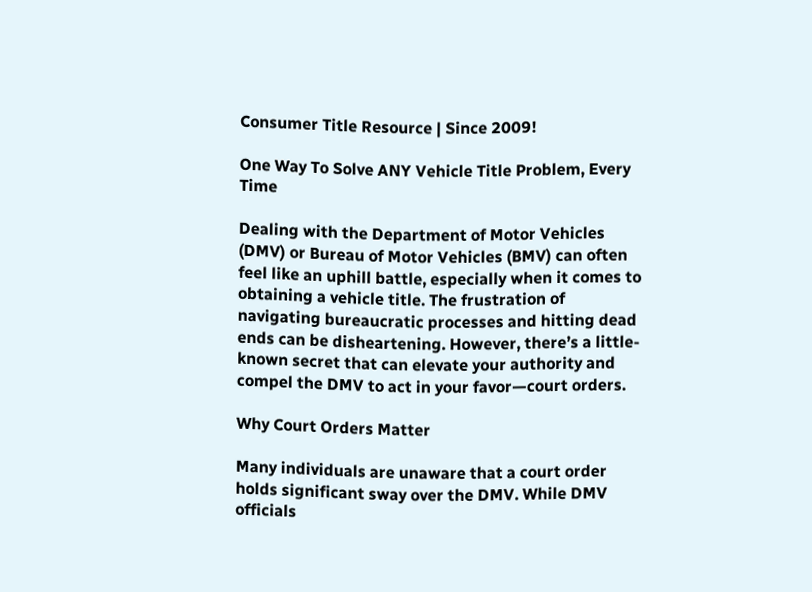Consumer Title Resource | Since 2009!

One Way To Solve ANY Vehicle Title Problem, Every Time

Dealing with the Department of Motor Vehicles (DMV) or Bureau of Motor Vehicles (BMV) can often feel like an uphill battle, especially when it comes to obtaining a vehicle title. The frustration of navigating bureaucratic processes and hitting dead ends can be disheartening. However, there’s a little-known secret that can elevate your authority and compel the DMV to act in your favor—court orders.

Why Court Orders Matter

Many individuals are unaware that a court order holds significant sway over the DMV. While DMV officials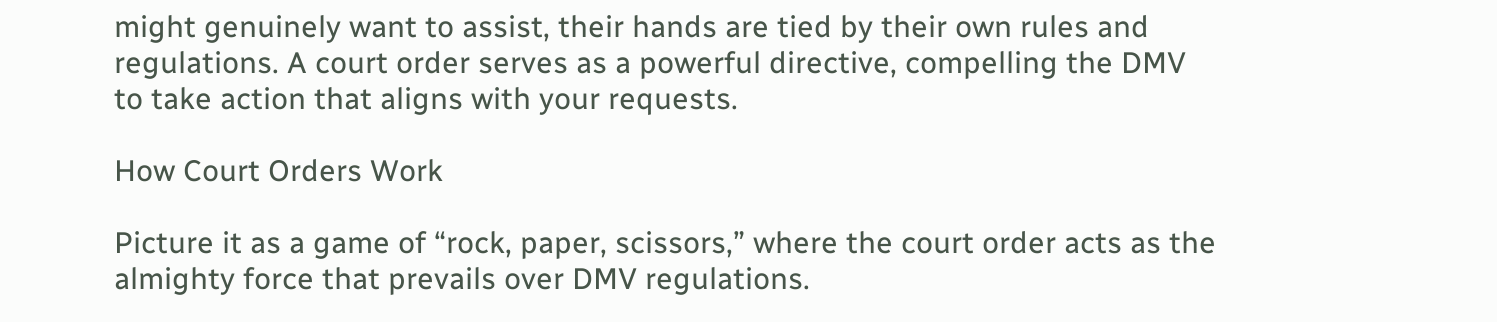might genuinely want to assist, their hands are tied by their own rules and regulations. A court order serves as a powerful directive, compelling the DMV to take action that aligns with your requests.

How Court Orders Work

Picture it as a game of “rock, paper, scissors,” where the court order acts as the almighty force that prevails over DMV regulations.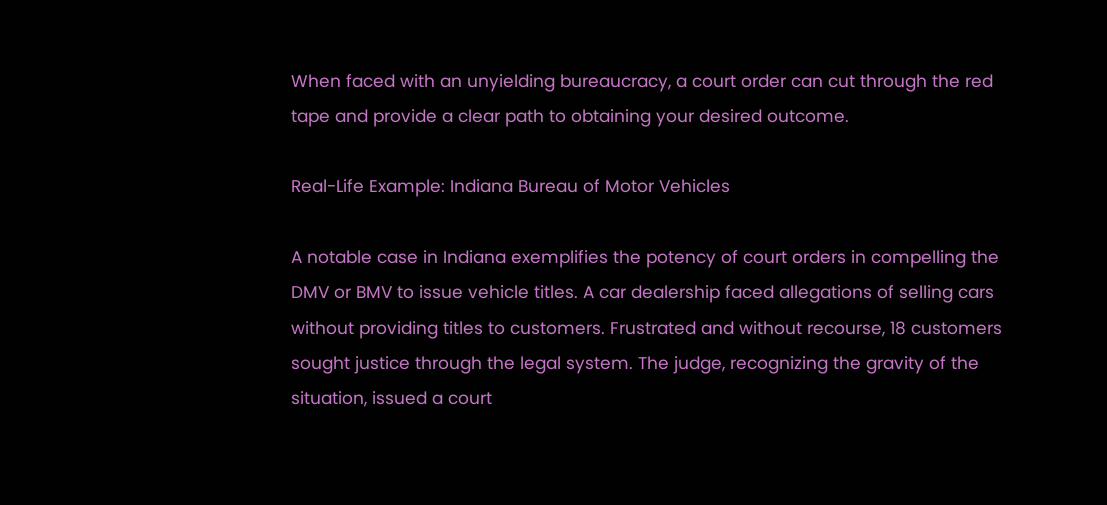When faced with an unyielding bureaucracy, a court order can cut through the red tape and provide a clear path to obtaining your desired outcome.

Real-Life Example: Indiana Bureau of Motor Vehicles

A notable case in Indiana exemplifies the potency of court orders in compelling the DMV or BMV to issue vehicle titles. A car dealership faced allegations of selling cars without providing titles to customers. Frustrated and without recourse, 18 customers sought justice through the legal system. The judge, recognizing the gravity of the situation, issued a court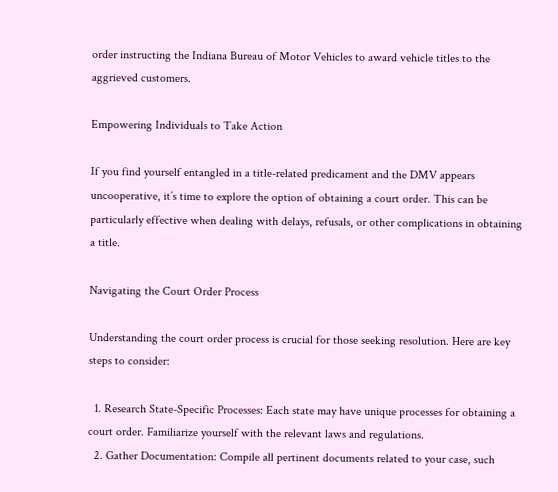order instructing the Indiana Bureau of Motor Vehicles to award vehicle titles to the aggrieved customers.

Empowering Individuals to Take Action

If you find yourself entangled in a title-related predicament and the DMV appears uncooperative, it’s time to explore the option of obtaining a court order. This can be particularly effective when dealing with delays, refusals, or other complications in obtaining a title.

Navigating the Court Order Process

Understanding the court order process is crucial for those seeking resolution. Here are key steps to consider:

  1. Research State-Specific Processes: Each state may have unique processes for obtaining a court order. Familiarize yourself with the relevant laws and regulations.
  2. Gather Documentation: Compile all pertinent documents related to your case, such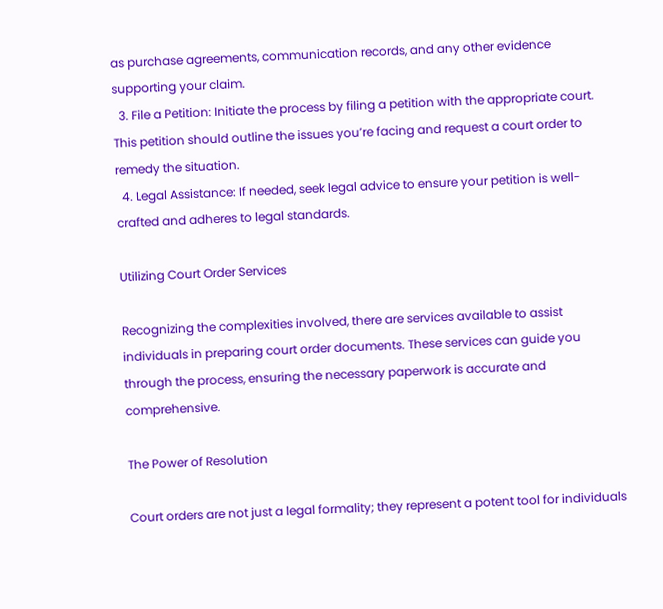as purchase agreements, communication records, and any other evidence supporting your claim.
  3. File a Petition: Initiate the process by filing a petition with the appropriate court. This petition should outline the issues you’re facing and request a court order to remedy the situation.
  4. Legal Assistance: If needed, seek legal advice to ensure your petition is well-crafted and adheres to legal standards.

Utilizing Court Order Services

Recognizing the complexities involved, there are services available to assist individuals in preparing court order documents. These services can guide you through the process, ensuring the necessary paperwork is accurate and comprehensive.

The Power of Resolution

Court orders are not just a legal formality; they represent a potent tool for individuals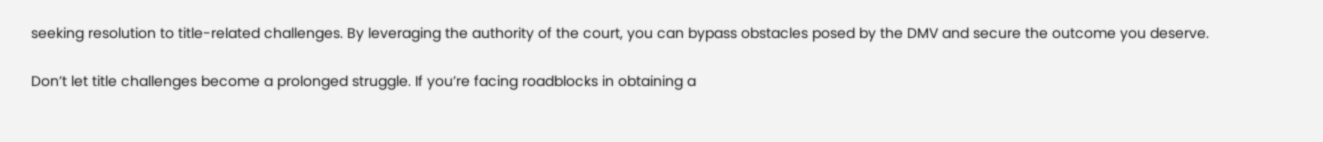seeking resolution to title-related challenges. By leveraging the authority of the court, you can bypass obstacles posed by the DMV and secure the outcome you deserve.

Don’t let title challenges become a prolonged struggle. If you’re facing roadblocks in obtaining a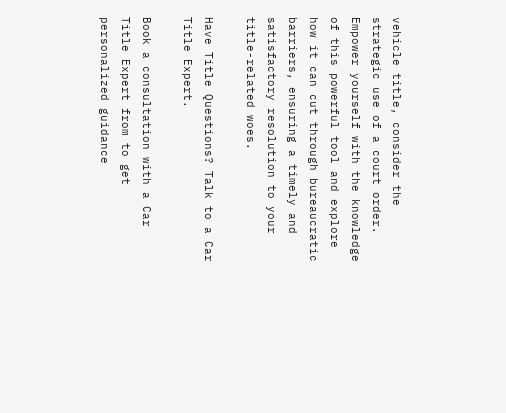vehicle title, consider the strategic use of a court order. Empower yourself with the knowledge of this powerful tool and explore how it can cut through bureaucratic barriers, ensuring a timely and satisfactory resolution to your title-related woes.

Have Title Questions? Talk to a Car Title Expert.

Book a consultation with a Car Title Expert from to get personalized guidance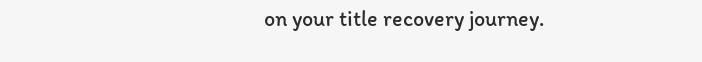on your title recovery journey.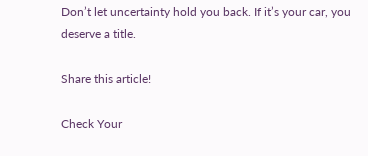Don’t let uncertainty hold you back. If it’s your car, you deserve a title.

Share this article!

Check Your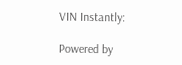VIN Instantly:

Powered by